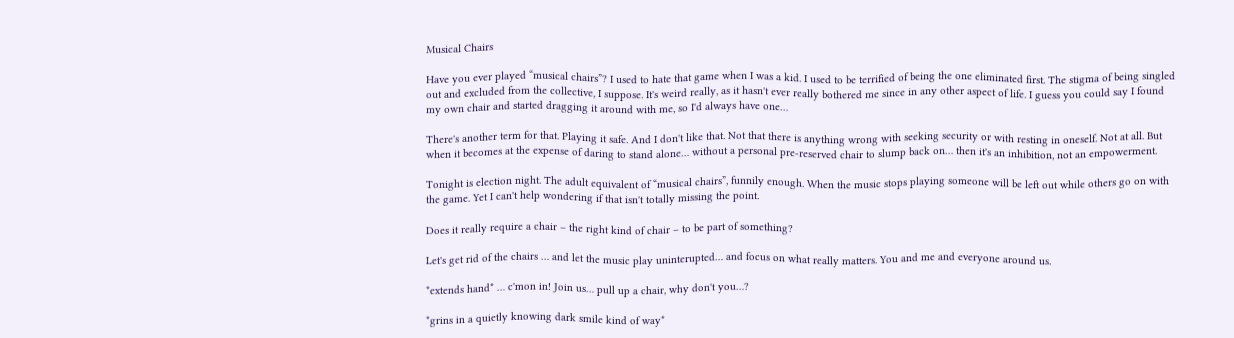Musical Chairs

Have you ever played “musical chairs”? I used to hate that game when I was a kid. I used to be terrified of being the one eliminated first. The stigma of being singled out and excluded from the collective, I suppose. It's weird really, as it hasn't ever really bothered me since in any other aspect of life. I guess you could say I found my own chair and started dragging it around with me, so I'd always have one…

There's another term for that. Playing it safe. And I don't like that. Not that there is anything wrong with seeking security or with resting in oneself. Not at all. But when it becomes at the expense of daring to stand alone… without a personal pre-reserved chair to slump back on… then it's an inhibition, not an empowerment.

Tonight is election night. The adult equivalent of “musical chairs”, funnily enough. When the music stops playing someone will be left out while others go on with the game. Yet I can't help wondering if that isn't totally missing the point.

Does it really require a chair – the right kind of chair – to be part of something?

Let's get rid of the chairs … and let the music play uninterupted… and focus on what really matters. You and me and everyone around us.

*extends hand* … c'mon in! Join us… pull up a chair, why don't you…?

*grins in a quietly knowing dark smile kind of way*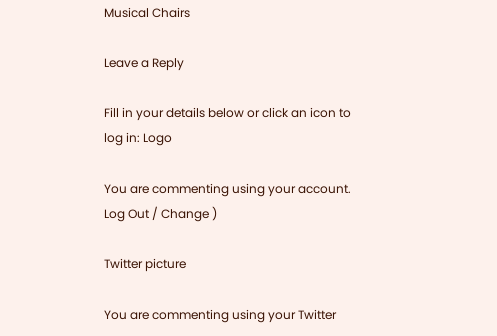Musical Chairs

Leave a Reply

Fill in your details below or click an icon to log in: Logo

You are commenting using your account. Log Out / Change )

Twitter picture

You are commenting using your Twitter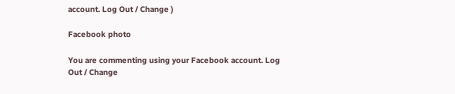account. Log Out / Change )

Facebook photo

You are commenting using your Facebook account. Log Out / Change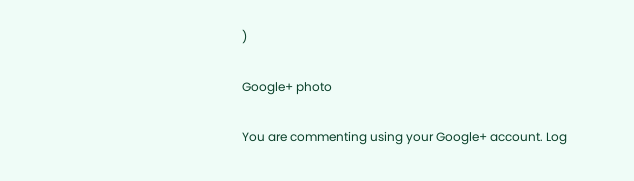)

Google+ photo

You are commenting using your Google+ account. Log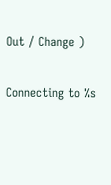Out / Change )

Connecting to %s